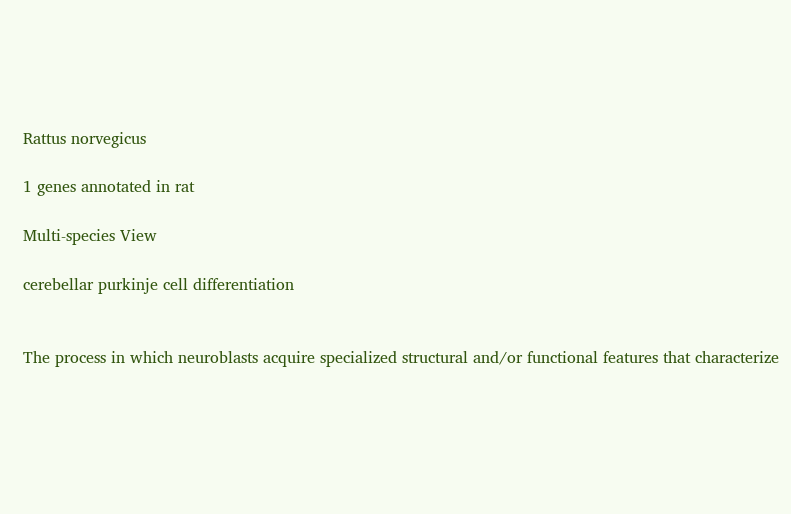Rattus norvegicus

1 genes annotated in rat

Multi-species View

cerebellar purkinje cell differentiation


The process in which neuroblasts acquire specialized structural and/or functional features that characterize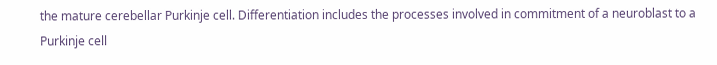the mature cerebellar Purkinje cell. Differentiation includes the processes involved in commitment of a neuroblast to a Purkinje cell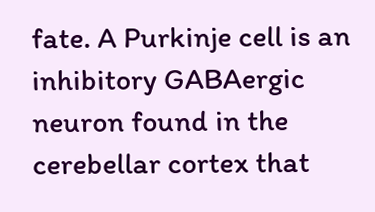fate. A Purkinje cell is an inhibitory GABAergic neuron found in the cerebellar cortex that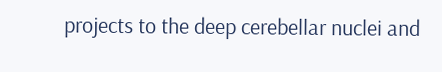projects to the deep cerebellar nuclei and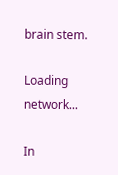brain stem.

Loading network...

In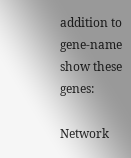addition to gene-name show these genes:

Network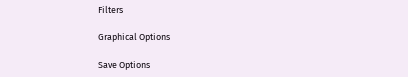Filters

Graphical Options

Save Options